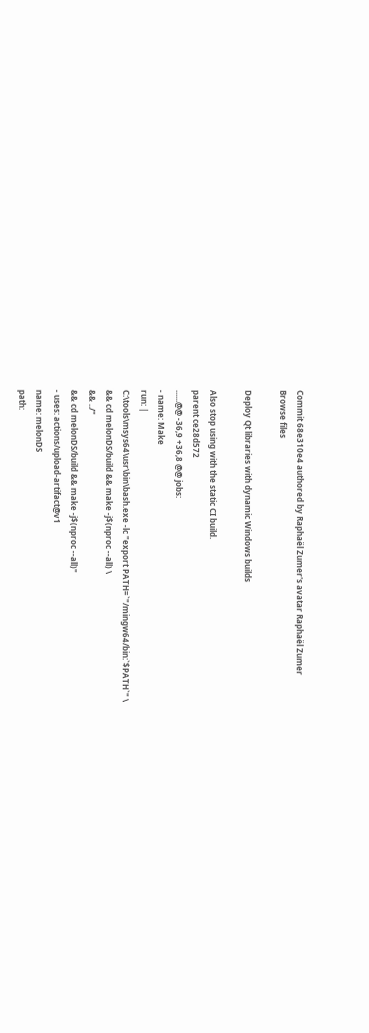Commit 68e310e4 authored by Raphaël Zumer's avatar Raphaël Zumer
Browse files

Deploy Qt libraries with dynamic Windows builds

Also stop using with the static CI build.
parent ce28d572
......@@ -36,9 +36,8 @@ jobs:
- name: Make
run: |
C:\tools\msys64\usr\bin\bash.exe -lc "export PATH=`"/mingw64/bin:`$PATH`" \
&& cd melonDS/build && make -j$(nproc --all) \
&& ../"
&& cd melonDS/build && make -j$(nproc --all)"
- uses: actions/upload-artifact@v1
name: melonDS
path: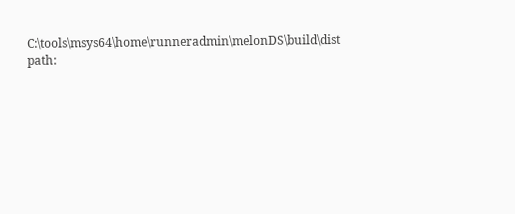C:\tools\msys64\home\runneradmin\melonDS\build\dist
path: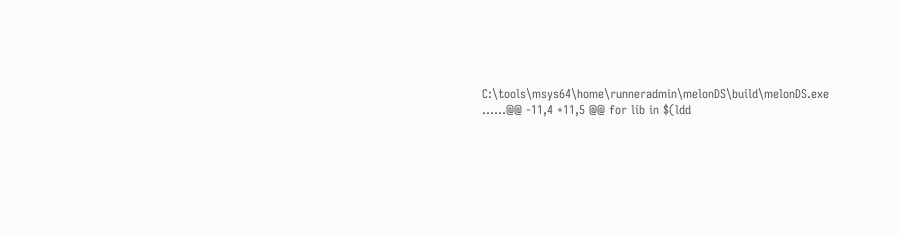C:\tools\msys64\home\runneradmin\melonDS\build\melonDS.exe
......@@ -11,4 +11,5 @@ for lib in $(ldd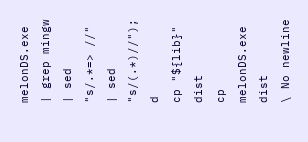melonDS.exe | grep mingw | sed "s/.*=> //" | sed "s/(.*)//"); d
cp "${lib}" dist
cp melonDS.exe dist
\ No newline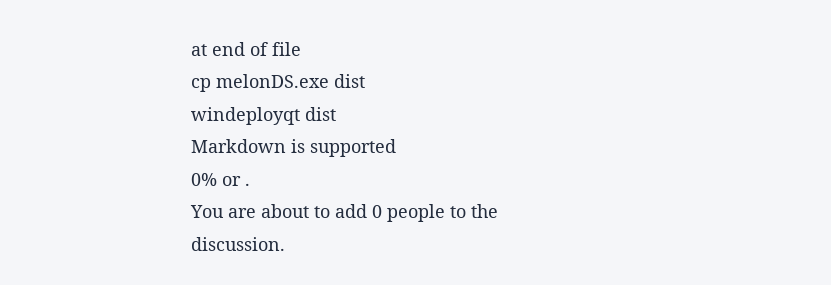at end of file
cp melonDS.exe dist
windeployqt dist
Markdown is supported
0% or .
You are about to add 0 people to the discussion.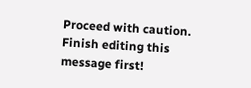Proceed with caution.
Finish editing this message first!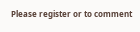Please register or to comment